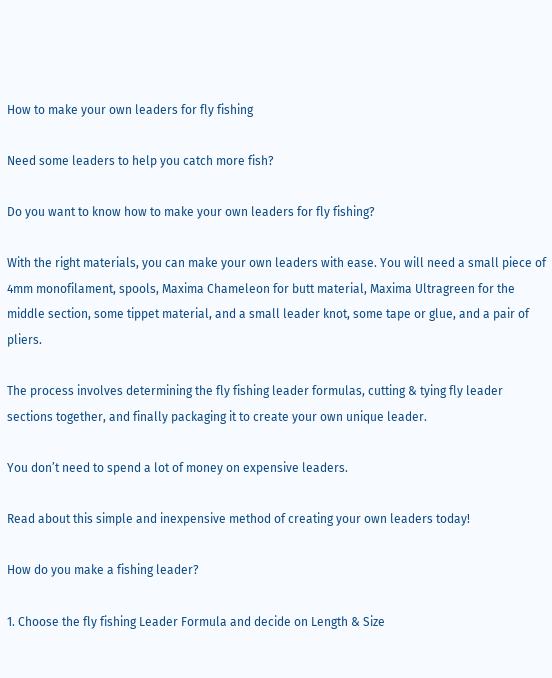How to make your own leaders for fly fishing

Need some leaders to help you catch more fish?

Do you want to know how to make your own leaders for fly fishing?

With the right materials, you can make your own leaders with ease. You will need a small piece of 4mm monofilament, spools, Maxima Chameleon for butt material, Maxima Ultragreen for the middle section, some tippet material, and a small leader knot, some tape or glue, and a pair of pliers.

The process involves determining the fly fishing leader formulas, cutting & tying fly leader sections together, and finally packaging it to create your own unique leader.

You don’t need to spend a lot of money on expensive leaders.

Read about this simple and inexpensive method of creating your own leaders today!

How do you make a fishing leader?

1. Choose the fly fishing Leader Formula and decide on Length & Size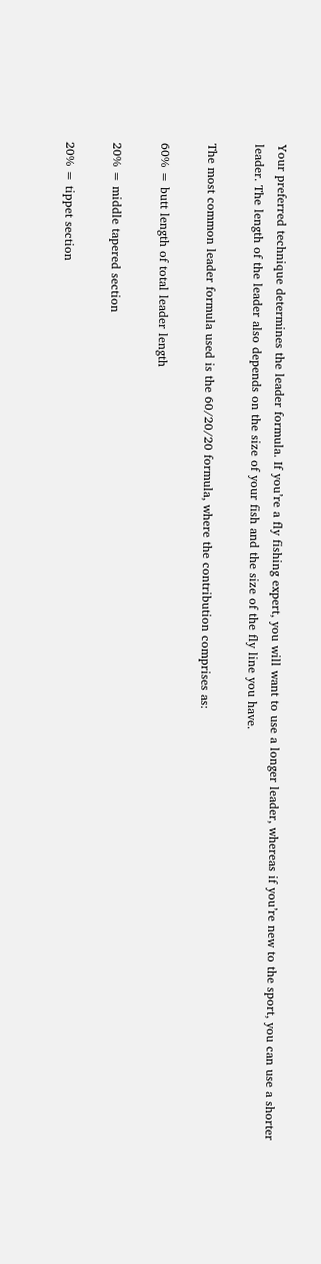Your preferred technique determines the leader formula. If you’re a fly fishing expert, you will want to use a longer leader, whereas if you’re new to the sport, you can use a shorter leader. The length of the leader also depends on the size of your fish and the size of the fly line you have.

The most common leader formula used is the 60/20/20 formula, where the contribution comprises as:

60% = butt length of total leader length

20% = middle tapered section

20% = tippet section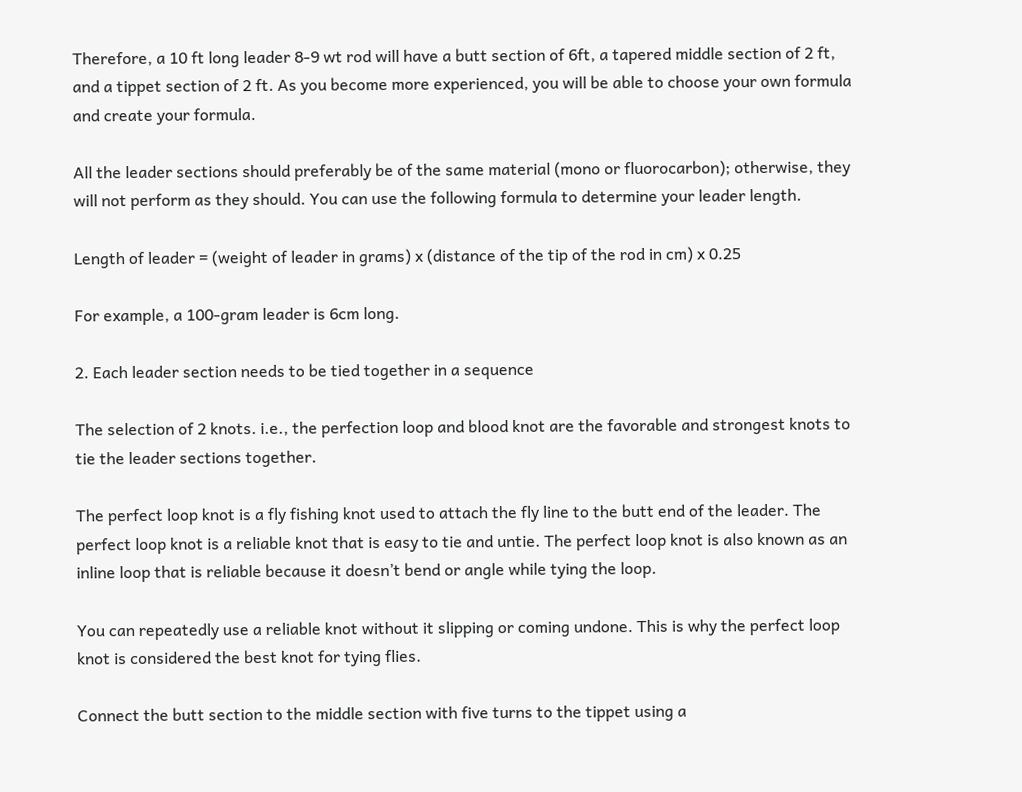Therefore, a 10 ft long leader 8-9 wt rod will have a butt section of 6ft, a tapered middle section of 2 ft, and a tippet section of 2 ft. As you become more experienced, you will be able to choose your own formula and create your formula.

All the leader sections should preferably be of the same material (mono or fluorocarbon); otherwise, they will not perform as they should. You can use the following formula to determine your leader length.

Length of leader = (weight of leader in grams) x (distance of the tip of the rod in cm) x 0.25

For example, a 100-gram leader is 6cm long.

2. Each leader section needs to be tied together in a sequence

The selection of 2 knots. i.e., the perfection loop and blood knot are the favorable and strongest knots to tie the leader sections together.

The perfect loop knot is a fly fishing knot used to attach the fly line to the butt end of the leader. The perfect loop knot is a reliable knot that is easy to tie and untie. The perfect loop knot is also known as an inline loop that is reliable because it doesn’t bend or angle while tying the loop.

You can repeatedly use a reliable knot without it slipping or coming undone. This is why the perfect loop knot is considered the best knot for tying flies.

Connect the butt section to the middle section with five turns to the tippet using a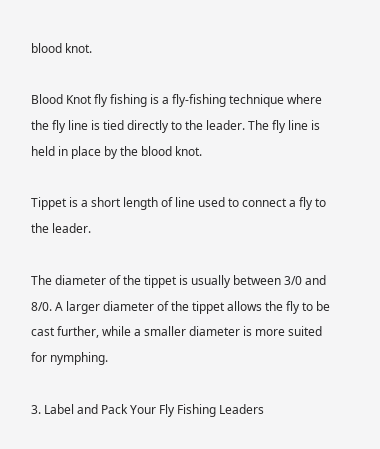blood knot.

Blood Knot fly fishing is a fly-fishing technique where the fly line is tied directly to the leader. The fly line is held in place by the blood knot.

Tippet is a short length of line used to connect a fly to the leader.

The diameter of the tippet is usually between 3/0 and 8/0. A larger diameter of the tippet allows the fly to be cast further, while a smaller diameter is more suited for nymphing.

3. Label and Pack Your Fly Fishing Leaders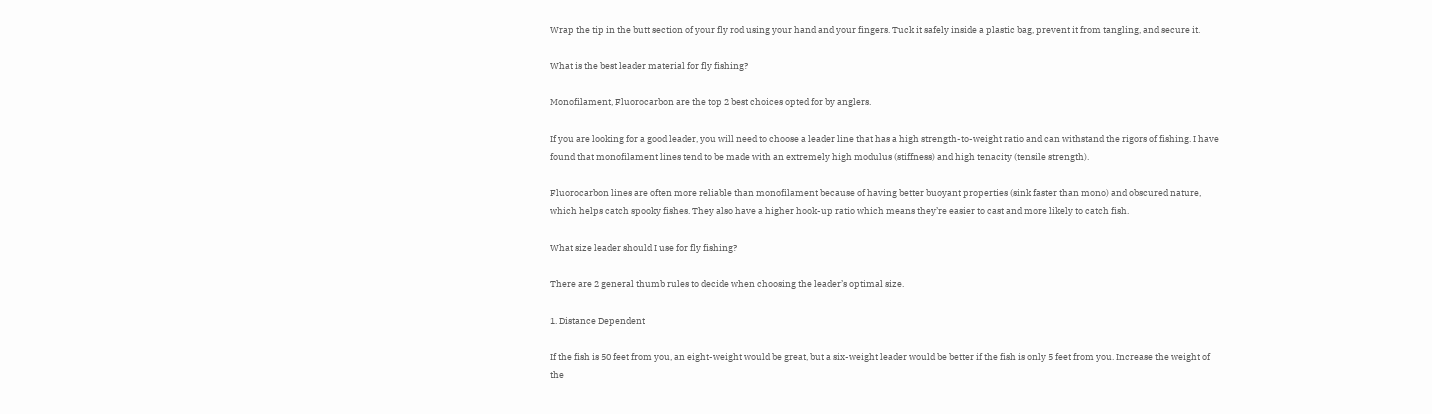Wrap the tip in the butt section of your fly rod using your hand and your fingers. Tuck it safely inside a plastic bag, prevent it from tangling, and secure it.

What is the best leader material for fly fishing?

Monofilament, Fluorocarbon are the top 2 best choices opted for by anglers.

If you are looking for a good leader, you will need to choose a leader line that has a high strength-to-weight ratio and can withstand the rigors of fishing. I have found that monofilament lines tend to be made with an extremely high modulus (stiffness) and high tenacity (tensile strength).

Fluorocarbon lines are often more reliable than monofilament because of having better buoyant properties (sink faster than mono) and obscured nature, which helps catch spooky fishes. They also have a higher hook-up ratio which means they’re easier to cast and more likely to catch fish.

What size leader should I use for fly fishing?

There are 2 general thumb rules to decide when choosing the leader’s optimal size.

1. Distance Dependent

If the fish is 50 feet from you, an eight-weight would be great, but a six-weight leader would be better if the fish is only 5 feet from you. Increase the weight of the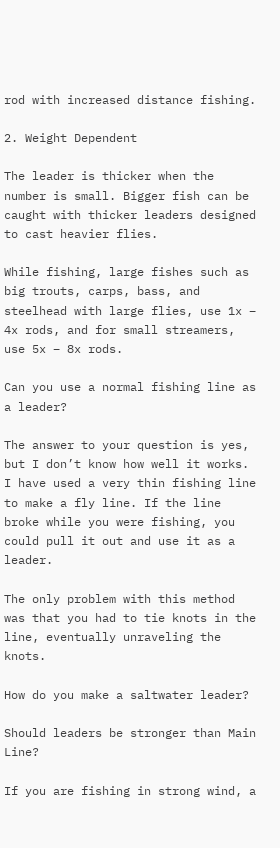rod with increased distance fishing.

2. Weight Dependent

The leader is thicker when the number is small. Bigger fish can be caught with thicker leaders designed to cast heavier flies.

While fishing, large fishes such as big trouts, carps, bass, and steelhead with large flies, use 1x – 4x rods, and for small streamers, use 5x – 8x rods.

Can you use a normal fishing line as a leader?

The answer to your question is yes, but I don’t know how well it works. I have used a very thin fishing line to make a fly line. If the line broke while you were fishing, you could pull it out and use it as a leader.

The only problem with this method was that you had to tie knots in the line, eventually unraveling the knots.

How do you make a saltwater leader?

Should leaders be stronger than Main Line?

If you are fishing in strong wind, a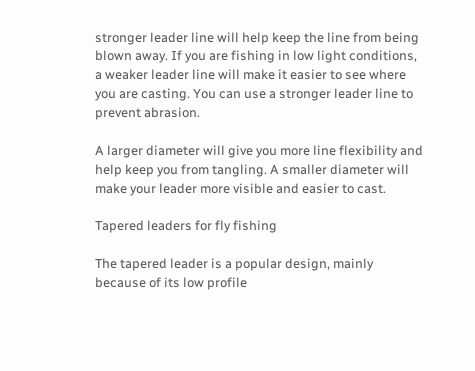stronger leader line will help keep the line from being blown away. If you are fishing in low light conditions, a weaker leader line will make it easier to see where you are casting. You can use a stronger leader line to prevent abrasion.

A larger diameter will give you more line flexibility and help keep you from tangling. A smaller diameter will make your leader more visible and easier to cast.

Tapered leaders for fly fishing

The tapered leader is a popular design, mainly because of its low profile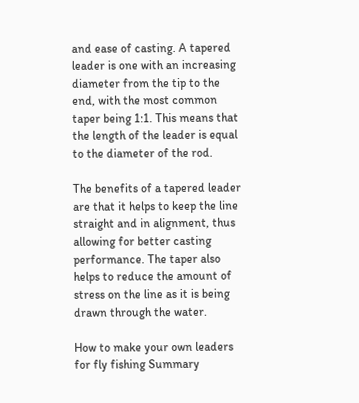and ease of casting. A tapered leader is one with an increasing diameter from the tip to the end, with the most common taper being 1:1. This means that the length of the leader is equal to the diameter of the rod.

The benefits of a tapered leader are that it helps to keep the line straight and in alignment, thus allowing for better casting performance. The taper also helps to reduce the amount of stress on the line as it is being drawn through the water.

How to make your own leaders for fly fishing Summary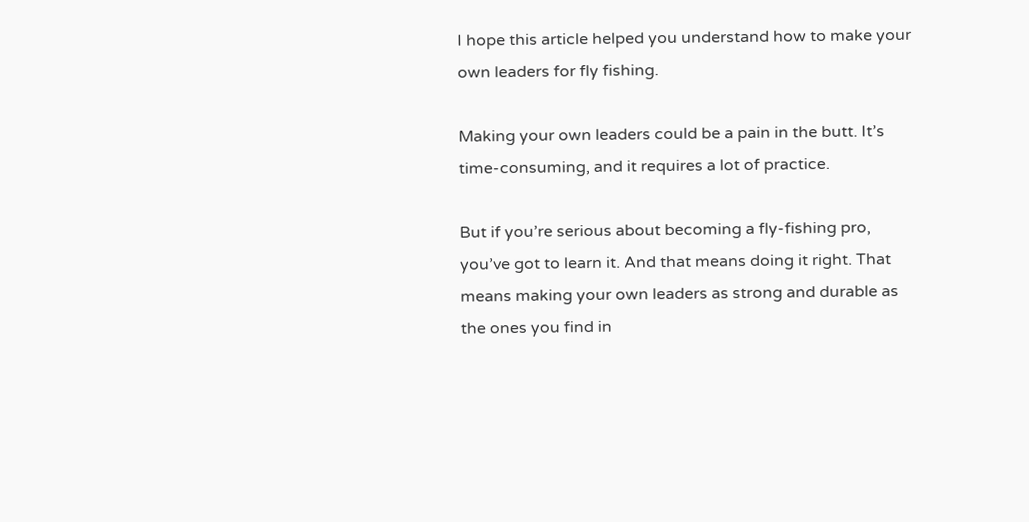I hope this article helped you understand how to make your own leaders for fly fishing.

Making your own leaders could be a pain in the butt. It’s time-consuming, and it requires a lot of practice.

But if you’re serious about becoming a fly-fishing pro, you’ve got to learn it. And that means doing it right. That means making your own leaders as strong and durable as the ones you find in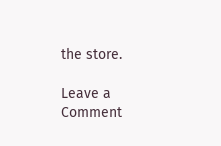the store.

Leave a Comment